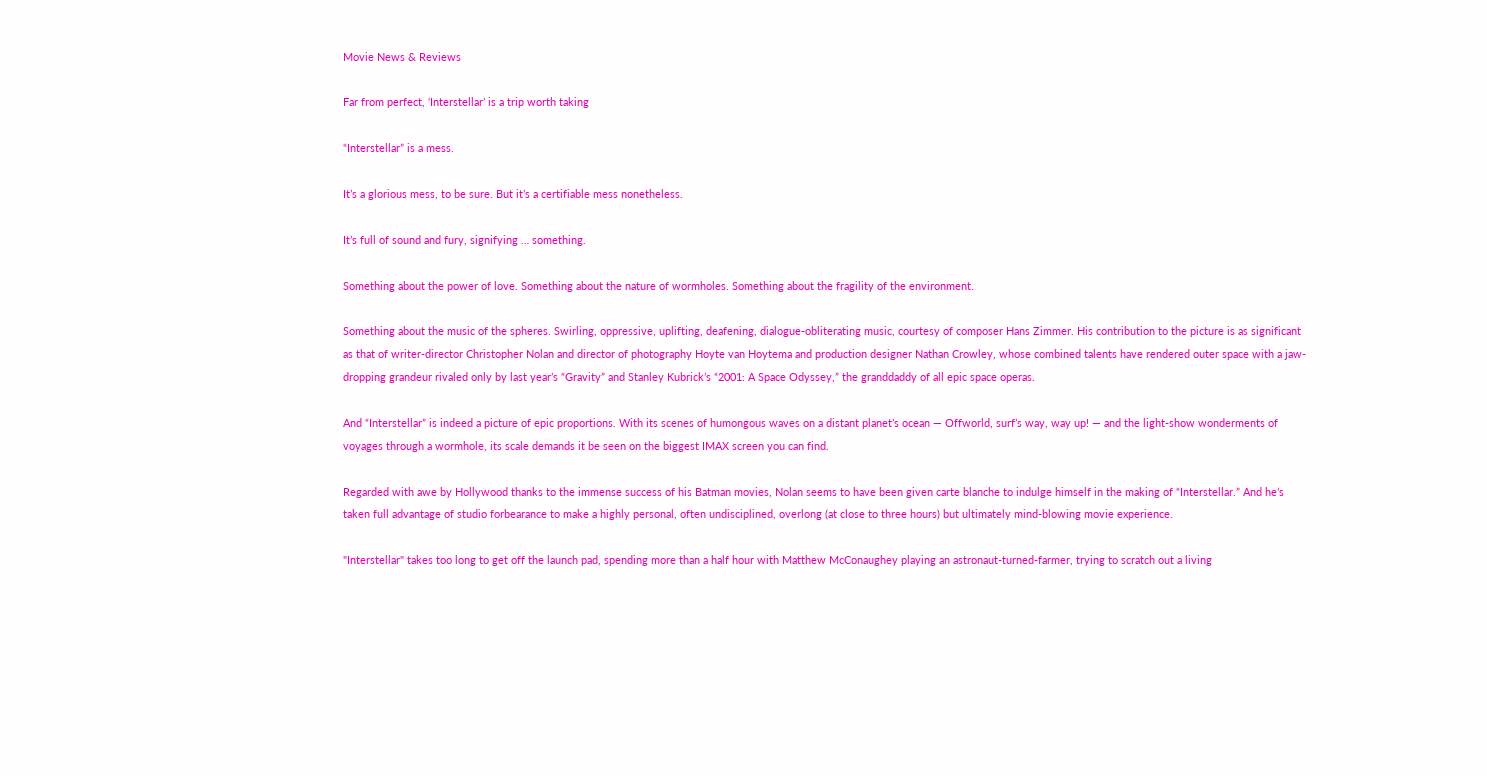Movie News & Reviews

Far from perfect, ‘Interstellar’ is a trip worth taking

“Interstellar” is a mess.

It’s a glorious mess, to be sure. But it’s a certifiable mess nonetheless.

It’s full of sound and fury, signifying … something.

Something about the power of love. Something about the nature of wormholes. Something about the fragility of the environment.

Something about the music of the spheres. Swirling, oppressive, uplifting, deafening, dialogue-obliterating music, courtesy of composer Hans Zimmer. His contribution to the picture is as significant as that of writer-director Christopher Nolan and director of photography Hoyte van Hoytema and production designer Nathan Crowley, whose combined talents have rendered outer space with a jaw-dropping grandeur rivaled only by last year’s “Gravity” and Stanley Kubrick’s “2001: A Space Odyssey,” the granddaddy of all epic space operas.

And “Interstellar” is indeed a picture of epic proportions. With its scenes of humongous waves on a distant planet’s ocean — Offworld, surf’s way, way up! — and the light-show wonderments of voyages through a wormhole, its scale demands it be seen on the biggest IMAX screen you can find.

Regarded with awe by Hollywood thanks to the immense success of his Batman movies, Nolan seems to have been given carte blanche to indulge himself in the making of “Interstellar.” And he’s taken full advantage of studio forbearance to make a highly personal, often undisciplined, overlong (at close to three hours) but ultimately mind-blowing movie experience.

"Interstellar" takes too long to get off the launch pad, spending more than a half hour with Matthew McConaughey playing an astronaut-turned-farmer, trying to scratch out a living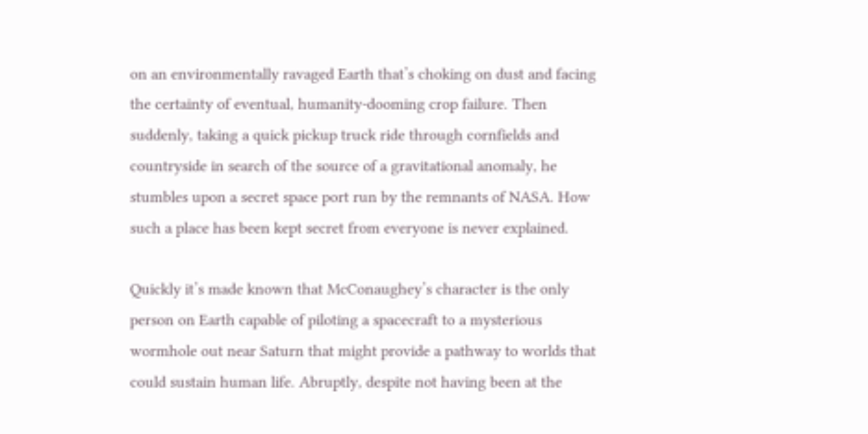on an environmentally ravaged Earth that’s choking on dust and facing the certainty of eventual, humanity-dooming crop failure. Then suddenly, taking a quick pickup truck ride through cornfields and countryside in search of the source of a gravitational anomaly, he stumbles upon a secret space port run by the remnants of NASA. How such a place has been kept secret from everyone is never explained.

Quickly it’s made known that McConaughey’s character is the only person on Earth capable of piloting a spacecraft to a mysterious wormhole out near Saturn that might provide a pathway to worlds that could sustain human life. Abruptly, despite not having been at the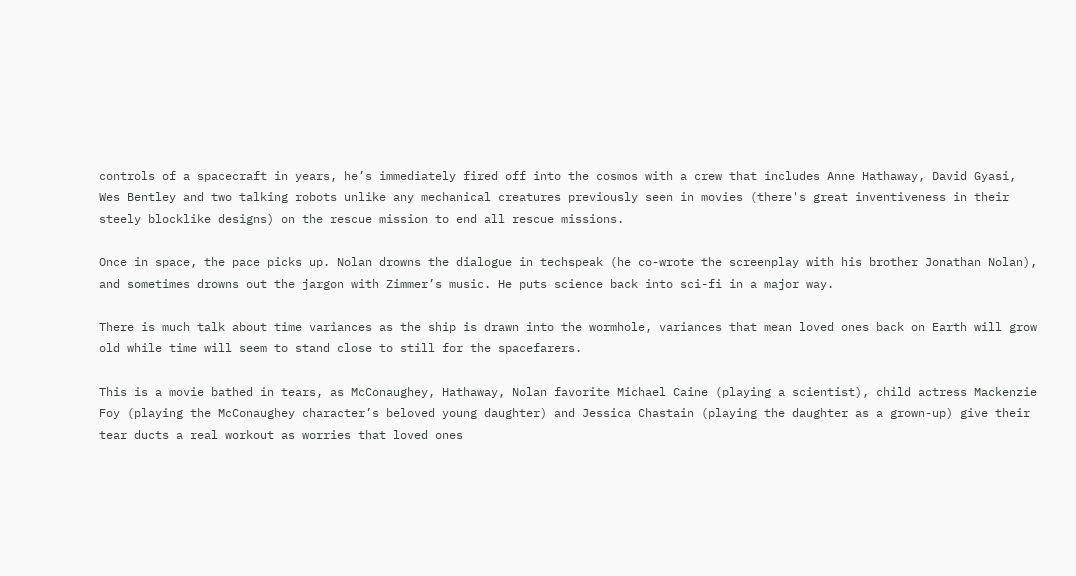controls of a spacecraft in years, he’s immediately fired off into the cosmos with a crew that includes Anne Hathaway, David Gyasi, Wes Bentley and two talking robots unlike any mechanical creatures previously seen in movies (there's great inventiveness in their steely blocklike designs) on the rescue mission to end all rescue missions.

Once in space, the pace picks up. Nolan drowns the dialogue in techspeak (he co-wrote the screenplay with his brother Jonathan Nolan), and sometimes drowns out the jargon with Zimmer’s music. He puts science back into sci-fi in a major way.

There is much talk about time variances as the ship is drawn into the wormhole, variances that mean loved ones back on Earth will grow old while time will seem to stand close to still for the spacefarers.

This is a movie bathed in tears, as McConaughey, Hathaway, Nolan favorite Michael Caine (playing a scientist), child actress Mackenzie Foy (playing the McConaughey character’s beloved young daughter) and Jessica Chastain (playing the daughter as a grown-up) give their tear ducts a real workout as worries that loved ones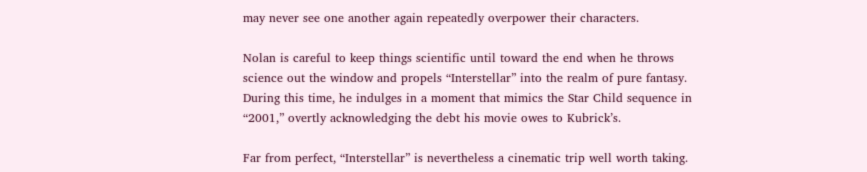may never see one another again repeatedly overpower their characters.

Nolan is careful to keep things scientific until toward the end when he throws science out the window and propels “Interstellar” into the realm of pure fantasy. During this time, he indulges in a moment that mimics the Star Child sequence in “2001,” overtly acknowledging the debt his movie owes to Kubrick’s.

Far from perfect, “Interstellar” is nevertheless a cinematic trip well worth taking.